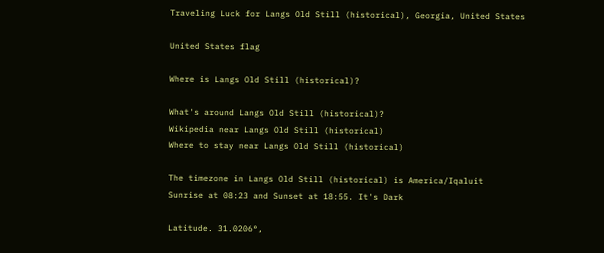Traveling Luck for Langs Old Still (historical), Georgia, United States

United States flag

Where is Langs Old Still (historical)?

What's around Langs Old Still (historical)?
Wikipedia near Langs Old Still (historical)
Where to stay near Langs Old Still (historical)

The timezone in Langs Old Still (historical) is America/Iqaluit
Sunrise at 08:23 and Sunset at 18:55. It's Dark

Latitude. 31.0206°,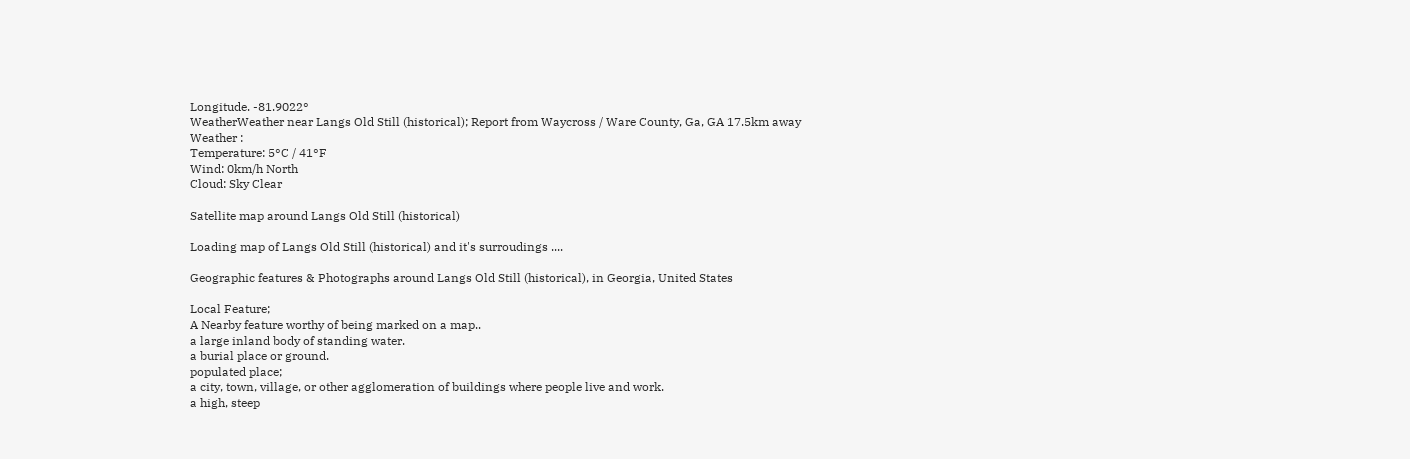Longitude. -81.9022°
WeatherWeather near Langs Old Still (historical); Report from Waycross / Ware County, Ga, GA 17.5km away
Weather :
Temperature: 5°C / 41°F
Wind: 0km/h North
Cloud: Sky Clear

Satellite map around Langs Old Still (historical)

Loading map of Langs Old Still (historical) and it's surroudings ....

Geographic features & Photographs around Langs Old Still (historical), in Georgia, United States

Local Feature;
A Nearby feature worthy of being marked on a map..
a large inland body of standing water.
a burial place or ground.
populated place;
a city, town, village, or other agglomeration of buildings where people live and work.
a high, steep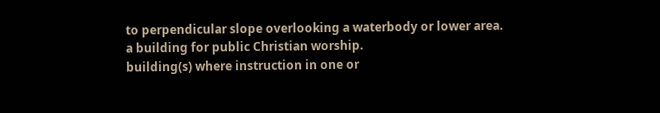to perpendicular slope overlooking a waterbody or lower area.
a building for public Christian worship.
building(s) where instruction in one or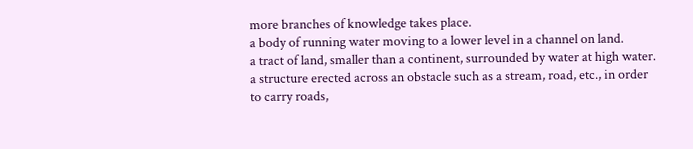more branches of knowledge takes place.
a body of running water moving to a lower level in a channel on land.
a tract of land, smaller than a continent, surrounded by water at high water.
a structure erected across an obstacle such as a stream, road, etc., in order to carry roads,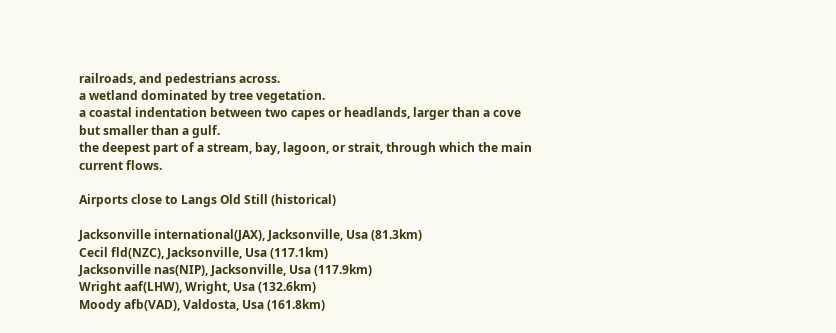railroads, and pedestrians across.
a wetland dominated by tree vegetation.
a coastal indentation between two capes or headlands, larger than a cove but smaller than a gulf.
the deepest part of a stream, bay, lagoon, or strait, through which the main current flows.

Airports close to Langs Old Still (historical)

Jacksonville international(JAX), Jacksonville, Usa (81.3km)
Cecil fld(NZC), Jacksonville, Usa (117.1km)
Jacksonville nas(NIP), Jacksonville, Usa (117.9km)
Wright aaf(LHW), Wright, Usa (132.6km)
Moody afb(VAD), Valdosta, Usa (161.8km)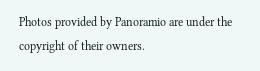Photos provided by Panoramio are under the copyright of their owners.